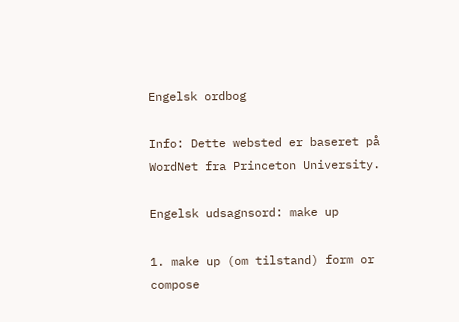Engelsk ordbog

Info: Dette websted er baseret på WordNet fra Princeton University.

Engelsk udsagnsord: make up

1. make up (om tilstand) form or compose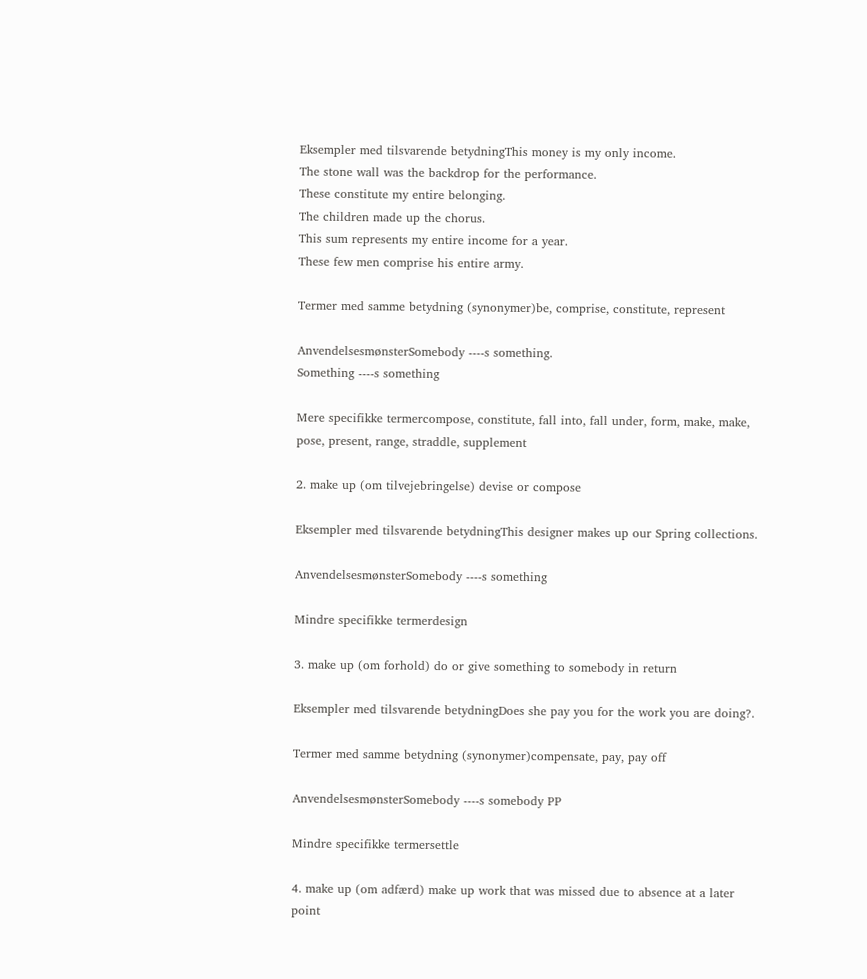Eksempler med tilsvarende betydningThis money is my only income.
The stone wall was the backdrop for the performance.
These constitute my entire belonging.
The children made up the chorus.
This sum represents my entire income for a year.
These few men comprise his entire army.

Termer med samme betydning (synonymer)be, comprise, constitute, represent

AnvendelsesmønsterSomebody ----s something.
Something ----s something

Mere specifikke termercompose, constitute, fall into, fall under, form, make, make, pose, present, range, straddle, supplement

2. make up (om tilvejebringelse) devise or compose

Eksempler med tilsvarende betydningThis designer makes up our Spring collections.

AnvendelsesmønsterSomebody ----s something

Mindre specifikke termerdesign

3. make up (om forhold) do or give something to somebody in return

Eksempler med tilsvarende betydningDoes she pay you for the work you are doing?.

Termer med samme betydning (synonymer)compensate, pay, pay off

AnvendelsesmønsterSomebody ----s somebody PP

Mindre specifikke termersettle

4. make up (om adfærd) make up work that was missed due to absence at a later point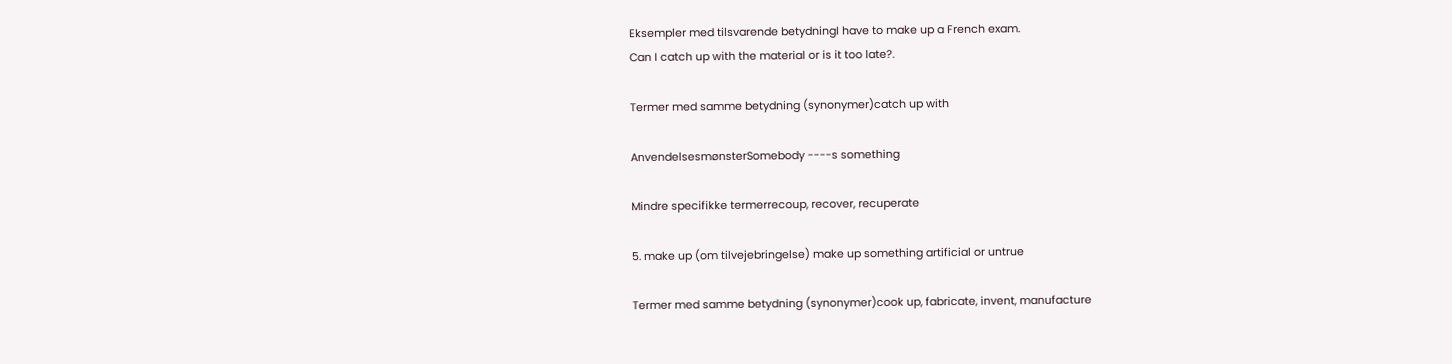Eksempler med tilsvarende betydningI have to make up a French exam.
Can I catch up with the material or is it too late?.

Termer med samme betydning (synonymer)catch up with

AnvendelsesmønsterSomebody ----s something

Mindre specifikke termerrecoup, recover, recuperate

5. make up (om tilvejebringelse) make up something artificial or untrue

Termer med samme betydning (synonymer)cook up, fabricate, invent, manufacture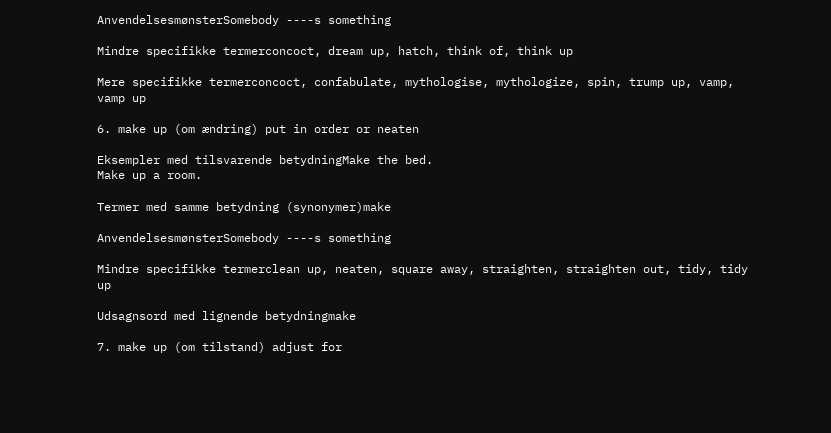AnvendelsesmønsterSomebody ----s something

Mindre specifikke termerconcoct, dream up, hatch, think of, think up

Mere specifikke termerconcoct, confabulate, mythologise, mythologize, spin, trump up, vamp, vamp up

6. make up (om ændring) put in order or neaten

Eksempler med tilsvarende betydningMake the bed.
Make up a room.

Termer med samme betydning (synonymer)make

AnvendelsesmønsterSomebody ----s something

Mindre specifikke termerclean up, neaten, square away, straighten, straighten out, tidy, tidy up

Udsagnsord med lignende betydningmake

7. make up (om tilstand) adjust for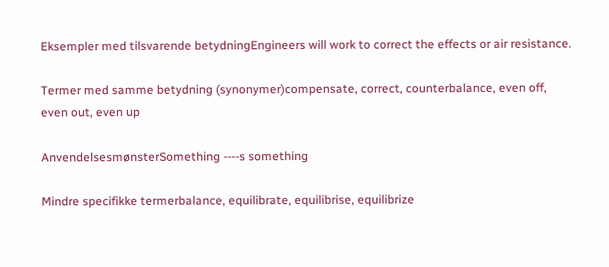Eksempler med tilsvarende betydningEngineers will work to correct the effects or air resistance.

Termer med samme betydning (synonymer)compensate, correct, counterbalance, even off, even out, even up

AnvendelsesmønsterSomething ----s something

Mindre specifikke termerbalance, equilibrate, equilibrise, equilibrize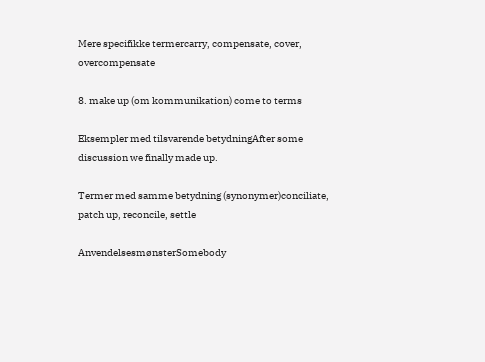Mere specifikke termercarry, compensate, cover, overcompensate

8. make up (om kommunikation) come to terms

Eksempler med tilsvarende betydningAfter some discussion we finally made up.

Termer med samme betydning (synonymer)conciliate, patch up, reconcile, settle

AnvendelsesmønsterSomebody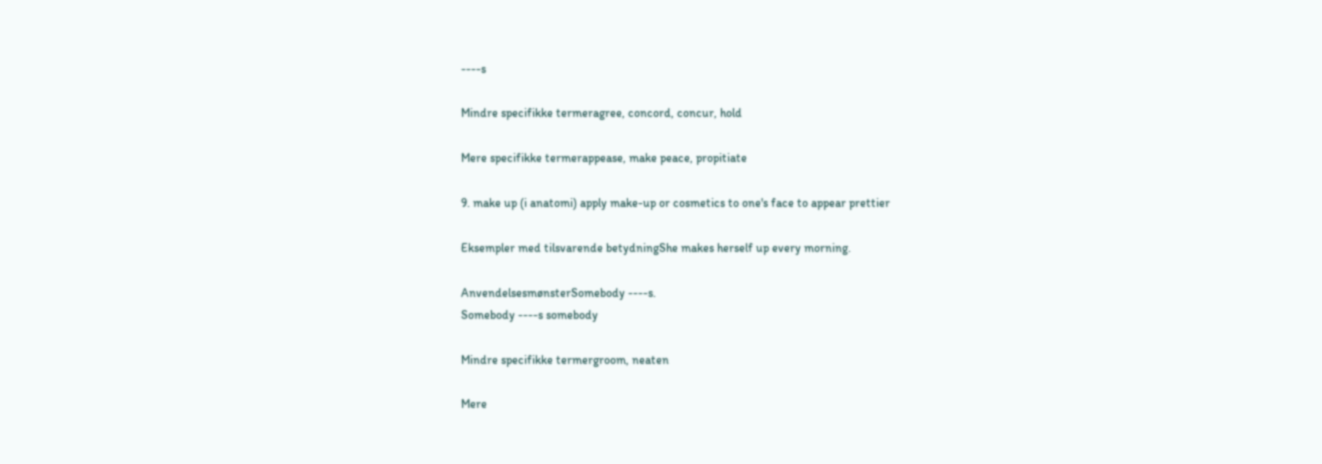----s

Mindre specifikke termeragree, concord, concur, hold

Mere specifikke termerappease, make peace, propitiate

9. make up (i anatomi) apply make-up or cosmetics to one's face to appear prettier

Eksempler med tilsvarende betydningShe makes herself up every morning.

AnvendelsesmønsterSomebody ----s.
Somebody ----s somebody

Mindre specifikke termergroom, neaten

Mere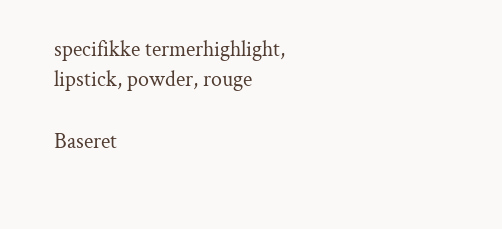specifikke termerhighlight, lipstick, powder, rouge

Baseret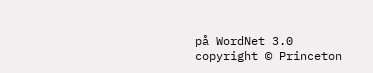på WordNet 3.0 copyright © Princeton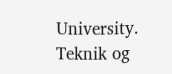University.
Teknik og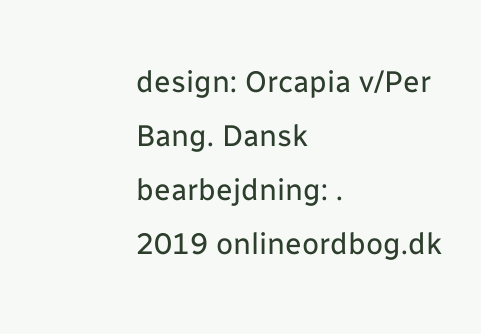design: Orcapia v/Per Bang. Dansk bearbejdning: .
2019 onlineordbog.dk